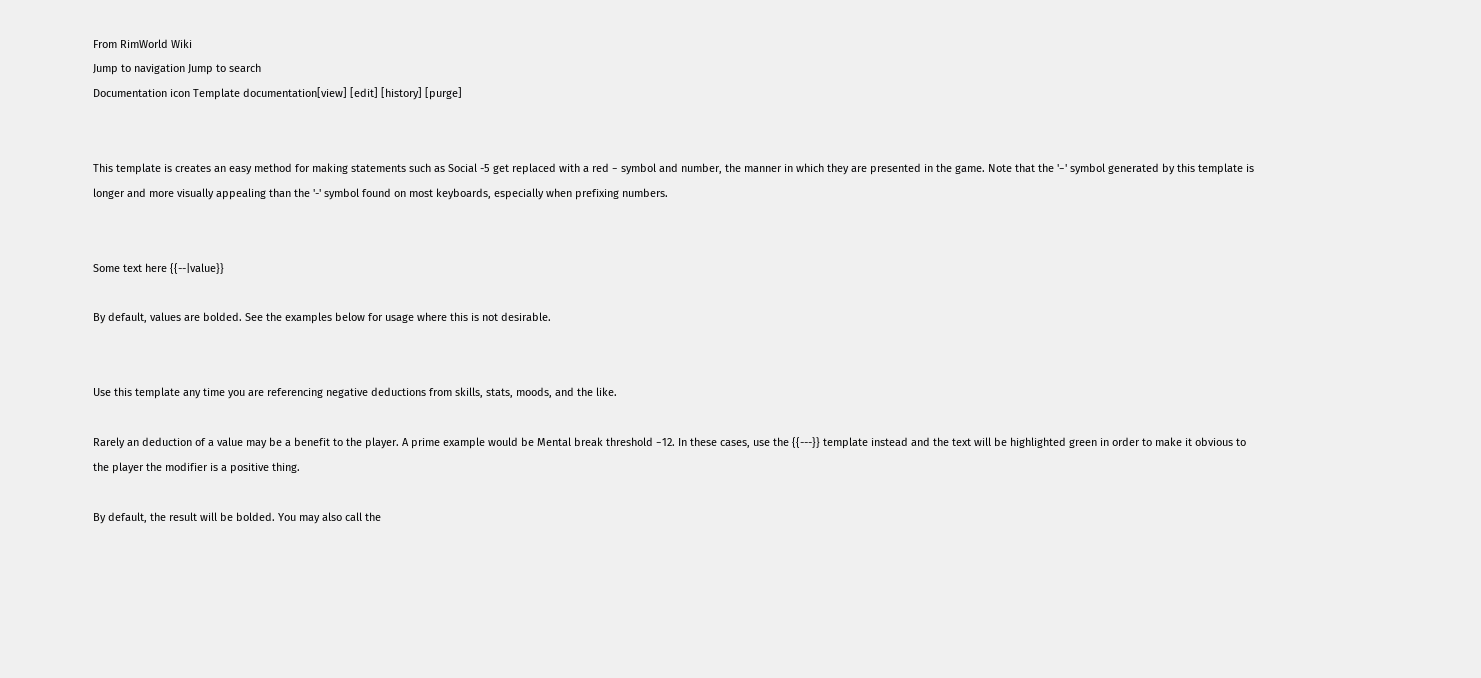From RimWorld Wiki
Jump to navigation Jump to search
Documentation icon Template documentation[view] [edit] [history] [purge]


This template is creates an easy method for making statements such as Social -5 get replaced with a red − symbol and number, the manner in which they are presented in the game. Note that the '−' symbol generated by this template is longer and more visually appealing than the '-' symbol found on most keyboards, especially when prefixing numbers.


Some text here {{--|value}}

By default, values are bolded. See the examples below for usage where this is not desirable.


Use this template any time you are referencing negative deductions from skills, stats, moods, and the like.

Rarely an deduction of a value may be a benefit to the player. A prime example would be Mental break threshold −12. In these cases, use the {{---}} template instead and the text will be highlighted green in order to make it obvious to the player the modifier is a positive thing.

By default, the result will be bolded. You may also call the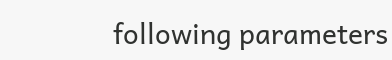following parameters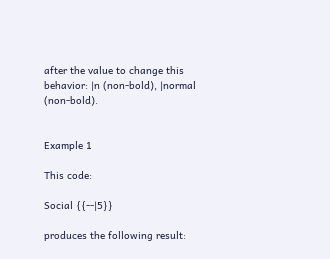after the value to change this behavior: |n (non-bold), |normal (non-bold).


Example 1

This code:

Social {{--|5}}

produces the following result: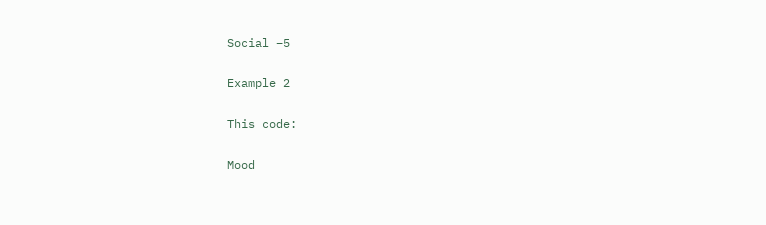Social −5

Example 2

This code:

Mood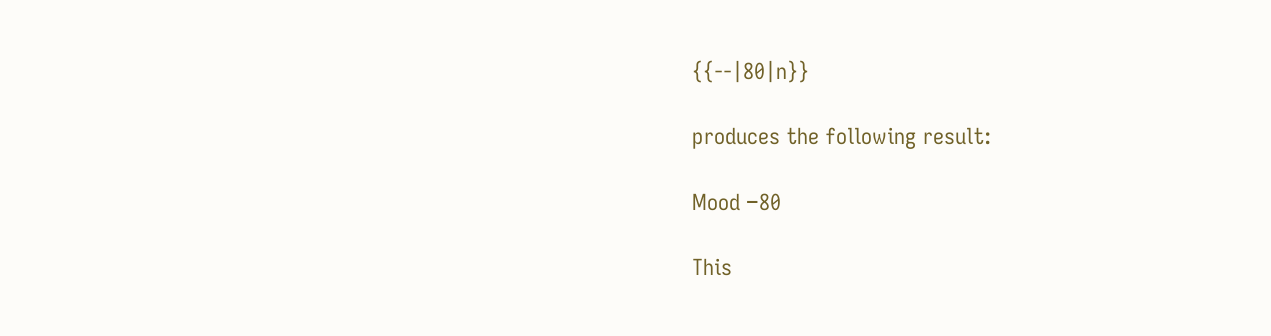{{--|80|n}}

produces the following result:

Mood −80

This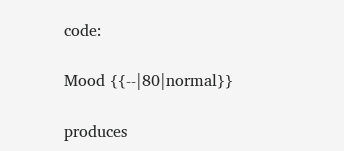code:

Mood {{--|80|normal}}

produces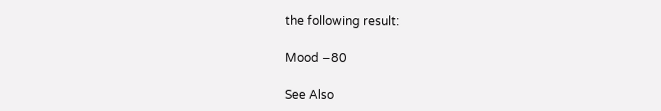the following result:

Mood −80

See Also